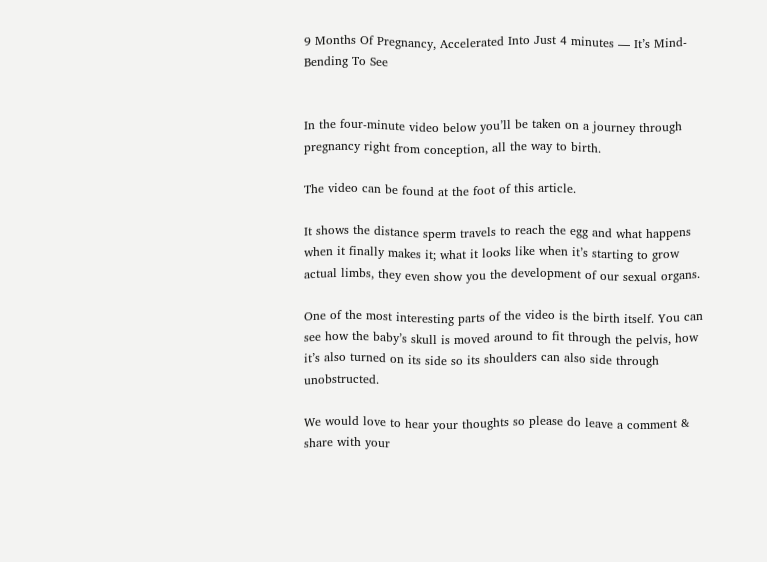9 Months Of Pregnancy, Accelerated Into Just 4 minutes — It’s Mind-Bending To See


In the four-minute video below you’ll be taken on a journey through pregnancy right from conception, all the way to birth.

The video can be found at the foot of this article.

It shows the distance sperm travels to reach the egg and what happens when it finally makes it; what it looks like when it’s starting to grow actual limbs, they even show you the development of our sexual organs.

One of the most interesting parts of the video is the birth itself. You can see how the baby’s skull is moved around to fit through the pelvis, how it’s also turned on its side so its shoulders can also side through unobstructed.

We would love to hear your thoughts so please do leave a comment & share with your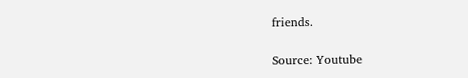friends.

Source: Youtube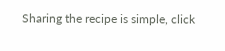Sharing the recipe is simple, click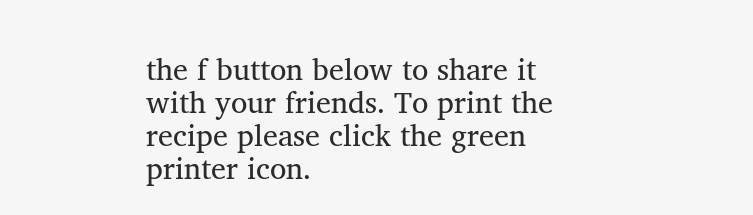the f button below to share it with your friends. To print the recipe please click the green printer icon.